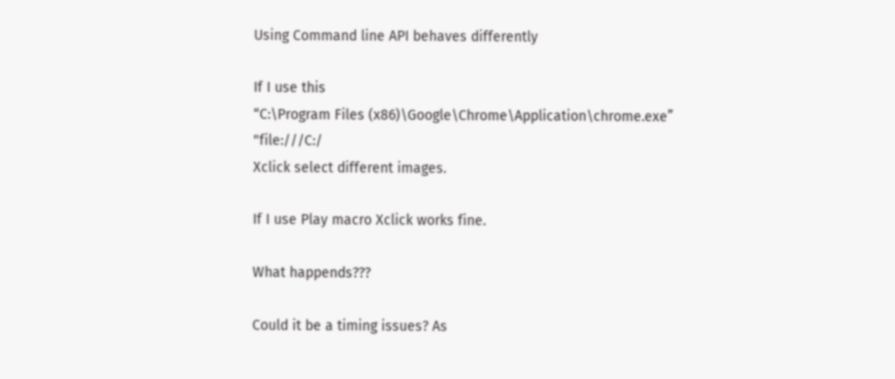Using Command line API behaves differently

If I use this
“C:\Program Files (x86)\Google\Chrome\Application\chrome.exe” "file:///C:/
Xclick select different images.

If I use Play macro Xclick works fine.

What happends???

Could it be a timing issues? As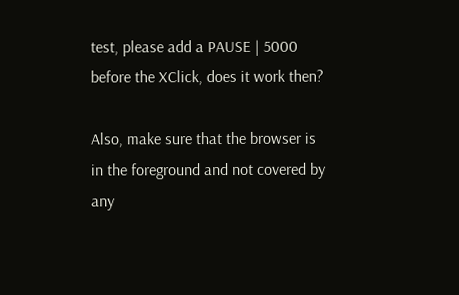test, please add a PAUSE | 5000 before the XClick, does it work then?

Also, make sure that the browser is in the foreground and not covered by any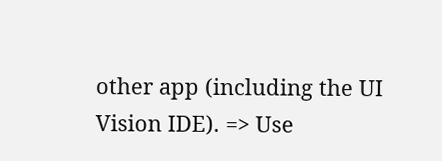other app (including the UI Vision IDE). => Use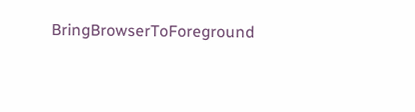BringBrowserToForeground